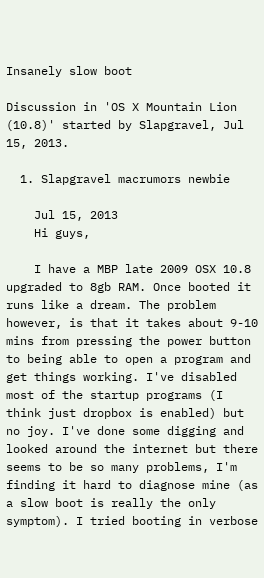Insanely slow boot

Discussion in 'OS X Mountain Lion (10.8)' started by Slapgravel, Jul 15, 2013.

  1. Slapgravel macrumors newbie

    Jul 15, 2013
    Hi guys,

    I have a MBP late 2009 OSX 10.8 upgraded to 8gb RAM. Once booted it runs like a dream. The problem however, is that it takes about 9-10 mins from pressing the power button to being able to open a program and get things working. I've disabled most of the startup programs (I think just dropbox is enabled) but no joy. I've done some digging and looked around the internet but there seems to be so many problems, I'm finding it hard to diagnose mine (as a slow boot is really the only symptom). I tried booting in verbose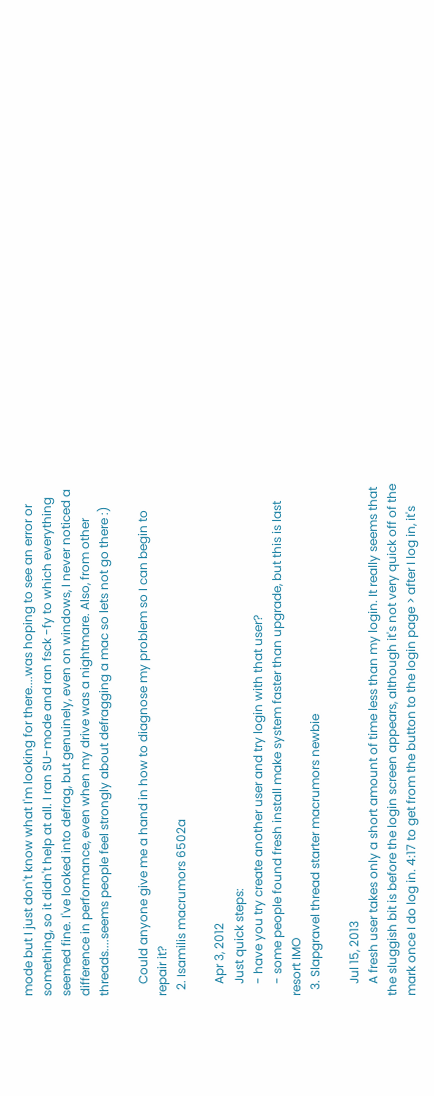mode but I just don't know what I'm looking for there....was hoping to see an error or something, so it didn't help at all. I ran SU-mode and ran fsck -fy to which everything seemed fine. I've looked into defrag, but genuinely, even on windows, I never noticed a difference in performance, even when my drive was a nightmare. Also, from other threads....seems people feel strongly about defragging a mac so lets not go there :)

    Could anyone give me a hand in how to diagnose my problem so I can begin to repair it?
  2. Isamilis macrumors 6502a

    Apr 3, 2012
    Just quick steps:
    - have you try create another user and try login with that user?
    - some people found fresh install make system faster than upgrade, but this is last resort IMO
  3. Slapgravel thread starter macrumors newbie

    Jul 15, 2013
    A fresh user takes only a short amount of time less than my login. It really seems that the sluggish bit is before the login screen appears, although it's not very quick off of the mark once I do log in. 4:17 to get from the button to the login page > after I log in, it's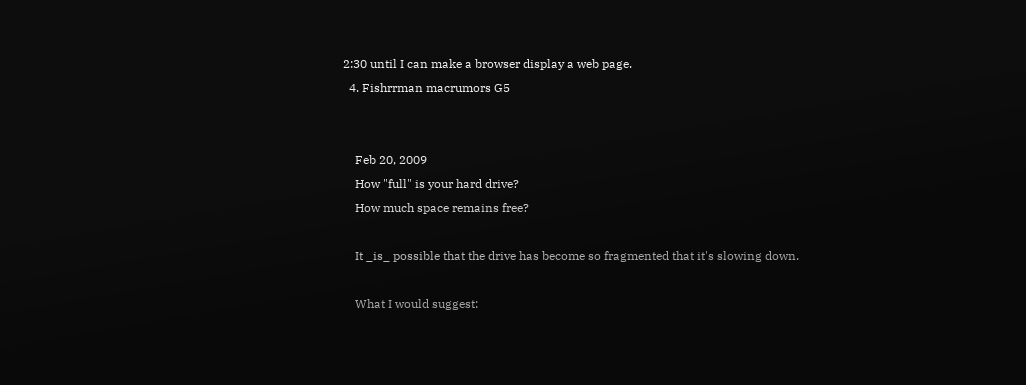2:30 until I can make a browser display a web page.
  4. Fishrrman macrumors G5


    Feb 20, 2009
    How "full" is your hard drive?
    How much space remains free?

    It _is_ possible that the drive has become so fragmented that it's slowing down.

    What I would suggest: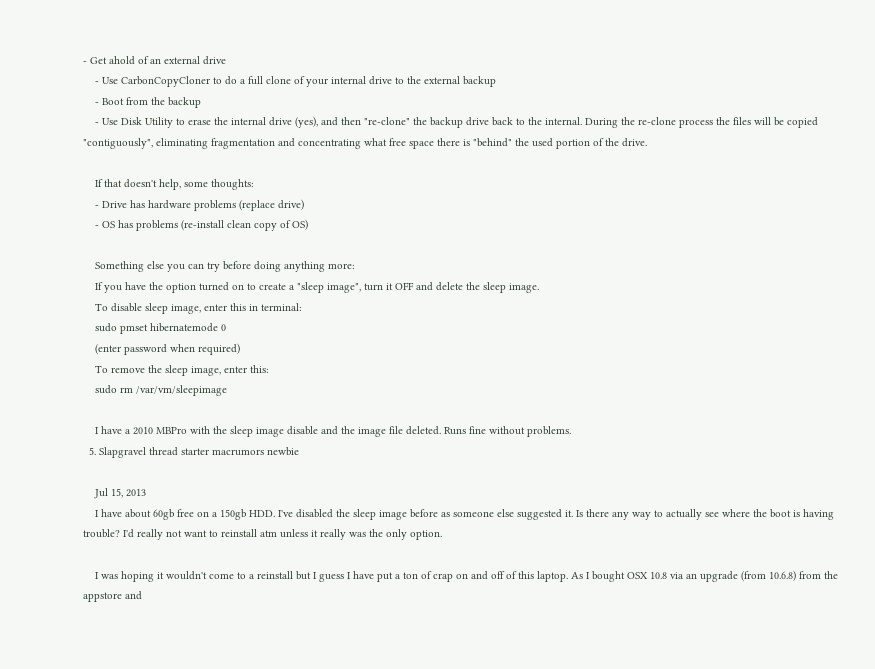- Get ahold of an external drive
    - Use CarbonCopyCloner to do a full clone of your internal drive to the external backup
    - Boot from the backup
    - Use Disk Utility to erase the internal drive (yes), and then "re-clone" the backup drive back to the internal. During the re-clone process the files will be copied "contiguously", eliminating fragmentation and concentrating what free space there is "behind" the used portion of the drive.

    If that doesn't help, some thoughts:
    - Drive has hardware problems (replace drive)
    - OS has problems (re-install clean copy of OS)

    Something else you can try before doing anything more:
    If you have the option turned on to create a "sleep image", turn it OFF and delete the sleep image.
    To disable sleep image, enter this in terminal:
    sudo pmset hibernatemode 0
    (enter password when required)
    To remove the sleep image, enter this:
    sudo rm /var/vm/sleepimage

    I have a 2010 MBPro with the sleep image disable and the image file deleted. Runs fine without problems.
  5. Slapgravel thread starter macrumors newbie

    Jul 15, 2013
    I have about 60gb free on a 150gb HDD. I've disabled the sleep image before as someone else suggested it. Is there any way to actually see where the boot is having trouble? I'd really not want to reinstall atm unless it really was the only option.

    I was hoping it wouldn't come to a reinstall but I guess I have put a ton of crap on and off of this laptop. As I bought OSX 10.8 via an upgrade (from 10.6.8) from the appstore and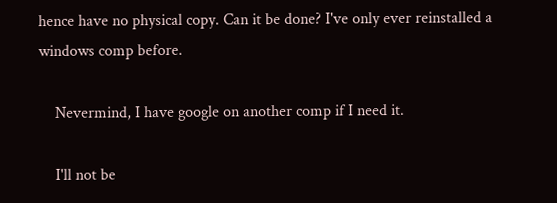hence have no physical copy. Can it be done? I've only ever reinstalled a windows comp before.

    Nevermind, I have google on another comp if I need it.

    I'll not be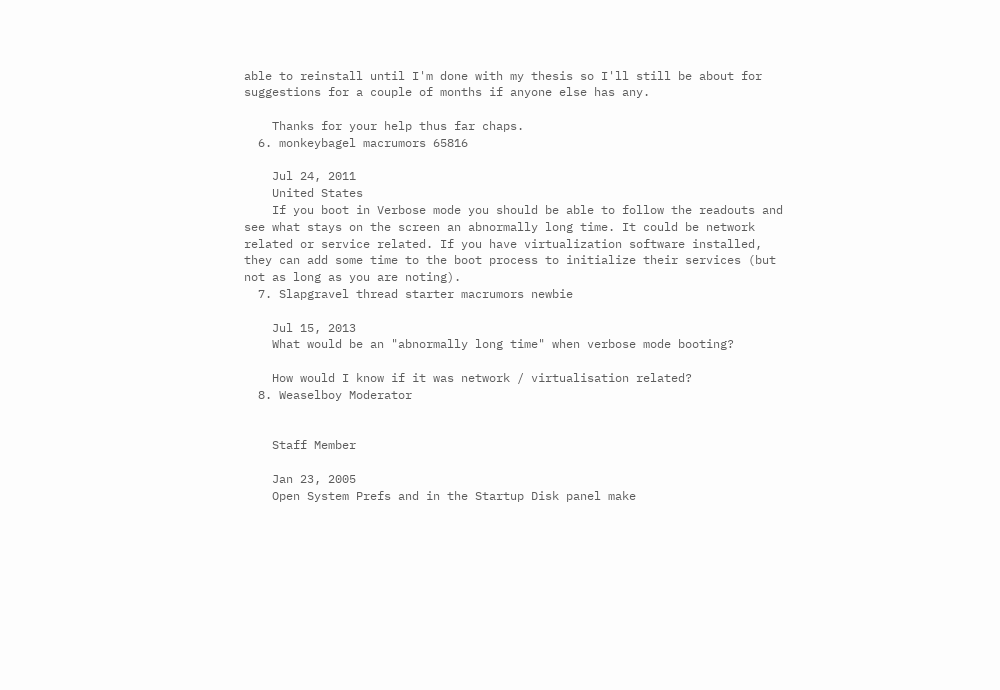able to reinstall until I'm done with my thesis so I'll still be about for suggestions for a couple of months if anyone else has any.

    Thanks for your help thus far chaps.
  6. monkeybagel macrumors 65816

    Jul 24, 2011
    United States
    If you boot in Verbose mode you should be able to follow the readouts and see what stays on the screen an abnormally long time. It could be network related or service related. If you have virtualization software installed, they can add some time to the boot process to initialize their services (but not as long as you are noting).
  7. Slapgravel thread starter macrumors newbie

    Jul 15, 2013
    What would be an "abnormally long time" when verbose mode booting?

    How would I know if it was network / virtualisation related?
  8. Weaselboy Moderator


    Staff Member

    Jan 23, 2005
    Open System Prefs and in the Startup Disk panel make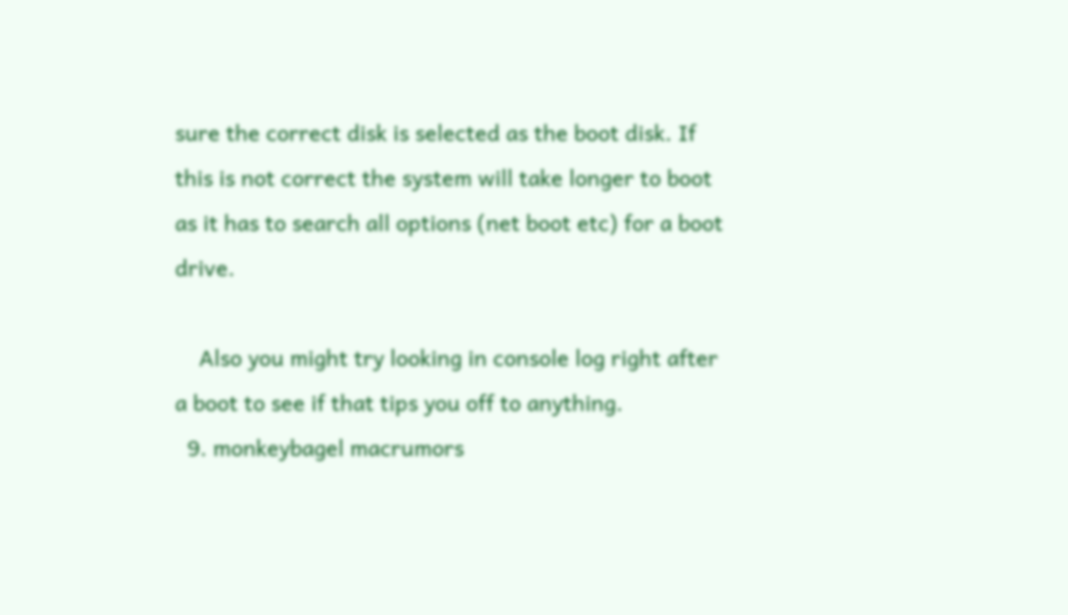sure the correct disk is selected as the boot disk. If this is not correct the system will take longer to boot as it has to search all options (net boot etc) for a boot drive.

    Also you might try looking in console log right after a boot to see if that tips you off to anything.
  9. monkeybagel macrumors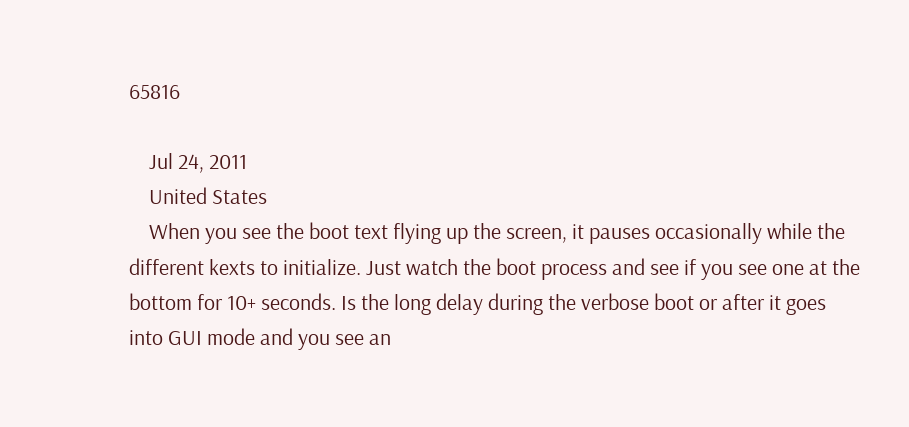65816

    Jul 24, 2011
    United States
    When you see the boot text flying up the screen, it pauses occasionally while the different kexts to initialize. Just watch the boot process and see if you see one at the bottom for 10+ seconds. Is the long delay during the verbose boot or after it goes into GUI mode and you see an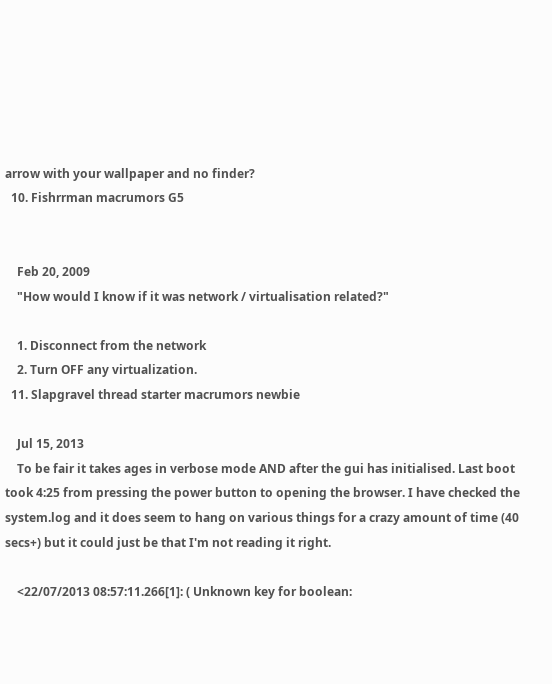arrow with your wallpaper and no finder?
  10. Fishrrman macrumors G5


    Feb 20, 2009
    "How would I know if it was network / virtualisation related?"

    1. Disconnect from the network
    2. Turn OFF any virtualization.
  11. Slapgravel thread starter macrumors newbie

    Jul 15, 2013
    To be fair it takes ages in verbose mode AND after the gui has initialised. Last boot took 4:25 from pressing the power button to opening the browser. I have checked the system.log and it does seem to hang on various things for a crazy amount of time (40 secs+) but it could just be that I'm not reading it right.

    <22/07/2013 08:57:11.266[1]: ( Unknown key for boolean: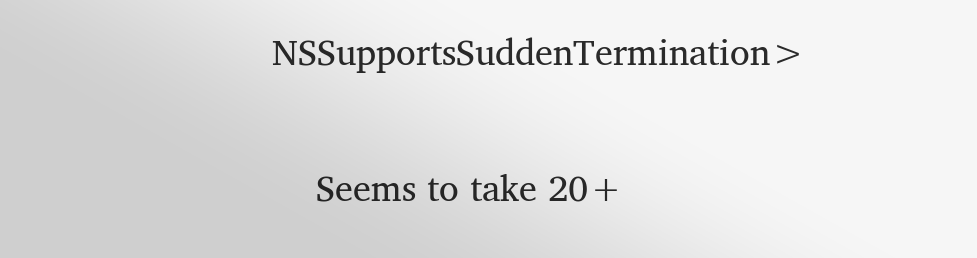NSSupportsSuddenTermination>

    Seems to take 20+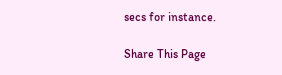secs for instance.

Share This Page